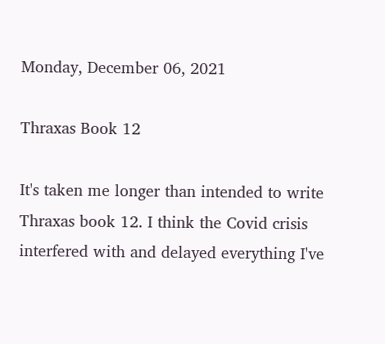Monday, December 06, 2021

Thraxas Book 12

It's taken me longer than intended to write Thraxas book 12. I think the Covid crisis interfered with and delayed everything I've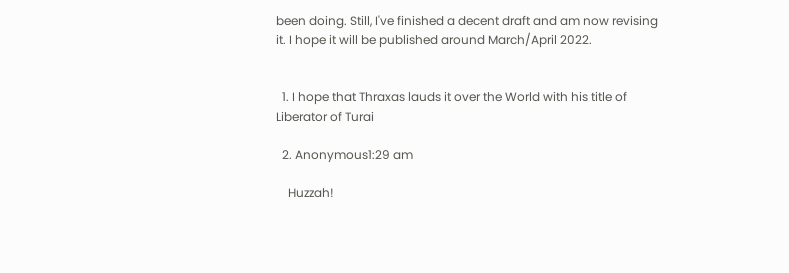been doing. Still, I've finished a decent draft and am now revising it. I hope it will be published around March/April 2022.


  1. I hope that Thraxas lauds it over the World with his title of Liberator of Turai

  2. Anonymous1:29 am

    Huzzah!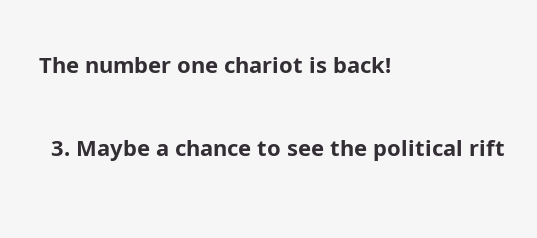The number one chariot is back!

  3. Maybe a chance to see the political rift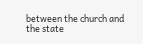between the church and the state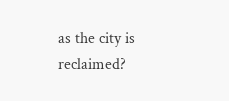as the city is reclaimed?